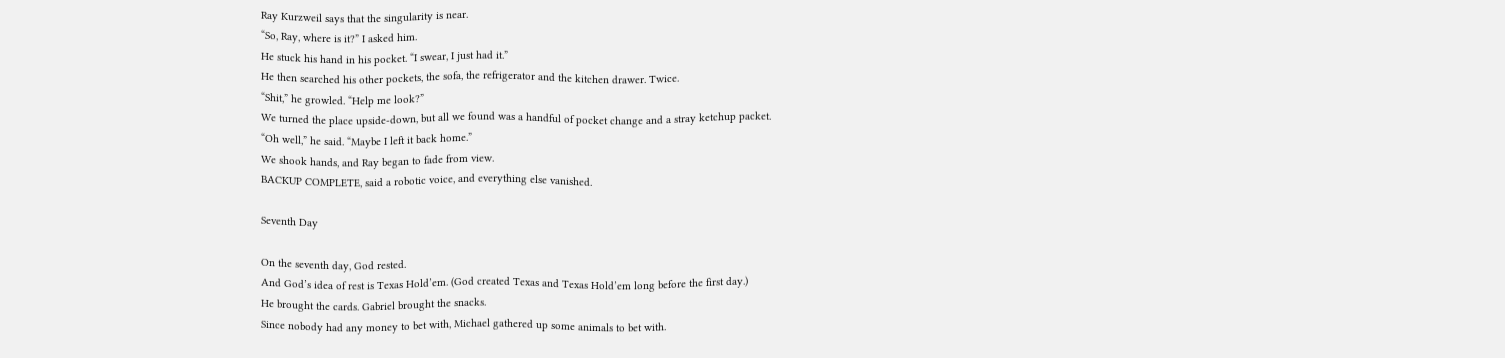Ray Kurzweil says that the singularity is near.
“So, Ray, where is it?” I asked him.
He stuck his hand in his pocket. “I swear, I just had it.”
He then searched his other pockets, the sofa, the refrigerator and the kitchen drawer. Twice.
“Shit,” he growled. “Help me look?”
We turned the place upside-down, but all we found was a handful of pocket change and a stray ketchup packet.
“Oh well,” he said. “Maybe I left it back home.”
We shook hands, and Ray began to fade from view.
BACKUP COMPLETE, said a robotic voice, and everything else vanished.

Seventh Day

On the seventh day, God rested.
And God’s idea of rest is Texas Hold’em. (God created Texas and Texas Hold’em long before the first day.)
He brought the cards. Gabriel brought the snacks.
Since nobody had any money to bet with, Michael gathered up some animals to bet with.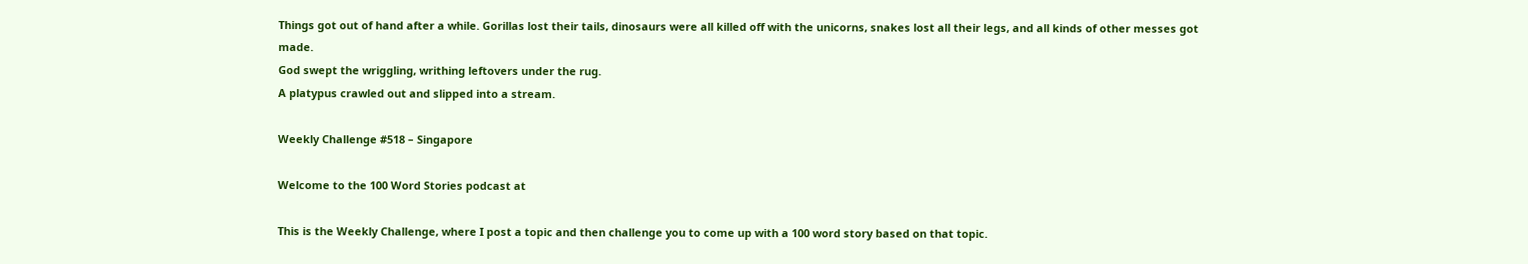Things got out of hand after a while. Gorillas lost their tails, dinosaurs were all killed off with the unicorns, snakes lost all their legs, and all kinds of other messes got made.
God swept the wriggling, writhing leftovers under the rug.
A platypus crawled out and slipped into a stream.

Weekly Challenge #518 – Singapore

Welcome to the 100 Word Stories podcast at

This is the Weekly Challenge, where I post a topic and then challenge you to come up with a 100 word story based on that topic.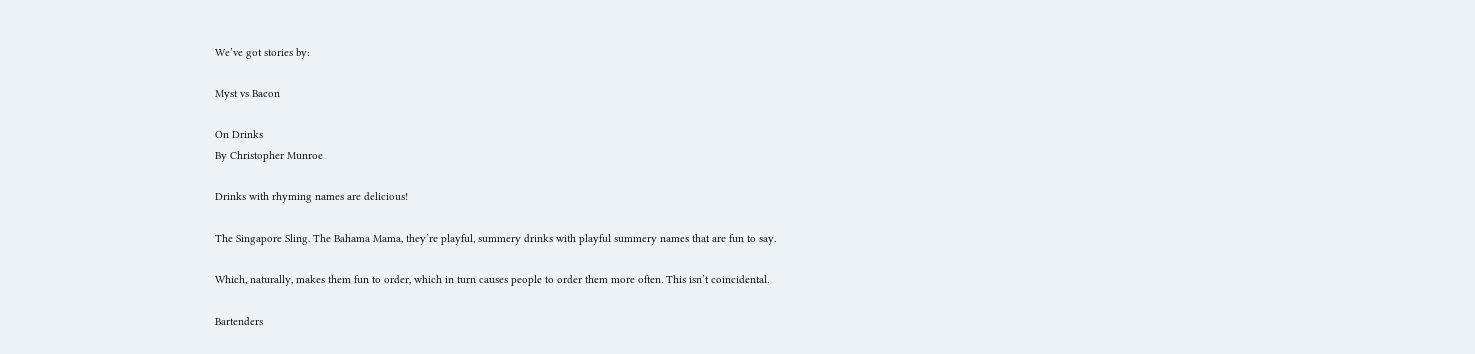We’ve got stories by:

Myst vs Bacon

On Drinks
By Christopher Munroe

Drinks with rhyming names are delicious!

The Singapore Sling. The Bahama Mama, they’re playful, summery drinks with playful summery names that are fun to say.

Which, naturally, makes them fun to order, which in turn causes people to order them more often. This isn’t coincidental.

Bartenders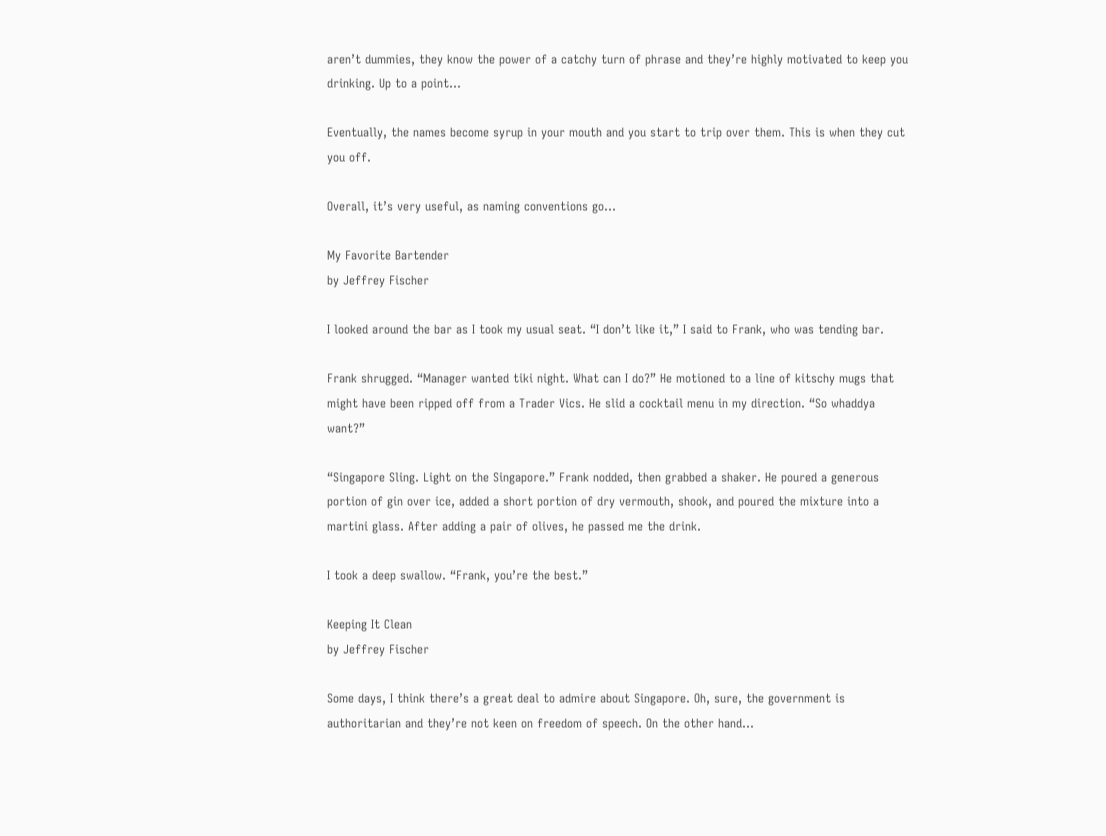aren’t dummies, they know the power of a catchy turn of phrase and they’re highly motivated to keep you drinking. Up to a point…

Eventually, the names become syrup in your mouth and you start to trip over them. This is when they cut you off.

Overall, it’s very useful, as naming conventions go…

My Favorite Bartender
by Jeffrey Fischer

I looked around the bar as I took my usual seat. “I don’t like it,” I said to Frank, who was tending bar.

Frank shrugged. “Manager wanted tiki night. What can I do?” He motioned to a line of kitschy mugs that might have been ripped off from a Trader Vics. He slid a cocktail menu in my direction. “So whaddya want?”

“Singapore Sling. Light on the Singapore.” Frank nodded, then grabbed a shaker. He poured a generous portion of gin over ice, added a short portion of dry vermouth, shook, and poured the mixture into a martini glass. After adding a pair of olives, he passed me the drink.

I took a deep swallow. “Frank, you’re the best.”

Keeping It Clean
by Jeffrey Fischer

Some days, I think there’s a great deal to admire about Singapore. Oh, sure, the government is authoritarian and they’re not keen on freedom of speech. On the other hand…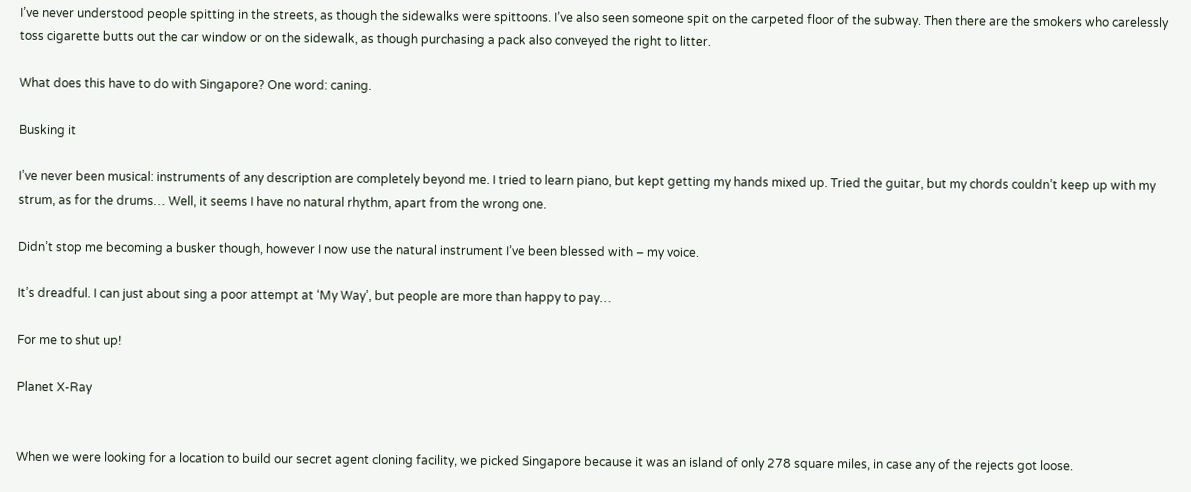I’ve never understood people spitting in the streets, as though the sidewalks were spittoons. I’ve also seen someone spit on the carpeted floor of the subway. Then there are the smokers who carelessly toss cigarette butts out the car window or on the sidewalk, as though purchasing a pack also conveyed the right to litter.

What does this have to do with Singapore? One word: caning.

Busking it

I’ve never been musical: instruments of any description are completely beyond me. I tried to learn piano, but kept getting my hands mixed up. Tried the guitar, but my chords couldn’t keep up with my strum, as for the drums… Well, it seems I have no natural rhythm, apart from the wrong one.

Didn’t stop me becoming a busker though, however I now use the natural instrument I’ve been blessed with – my voice.

It’s dreadful. I can just about sing a poor attempt at ‘My Way’, but people are more than happy to pay…

For me to shut up!

Planet X-Ray


When we were looking for a location to build our secret agent cloning facility, we picked Singapore because it was an island of only 278 square miles, in case any of the rejects got loose.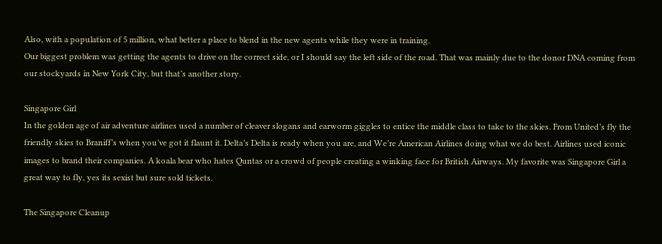Also, with a population of 5 million, what better a place to blend in the new agents while they were in training.
Our biggest problem was getting the agents to drive on the correct side, or I should say the left side of the road. That was mainly due to the donor DNA coming from our stockyards in New York City, but that’s another story.

Singapore Girl
In the golden age of air adventure airlines used a number of cleaver slogans and earworm giggles to entice the middle class to take to the skies. From United’s fly the friendly skies to Braniff’s when you’ve got it flaunt it. Delta’s Delta is ready when you are, and We’re American Airlines doing what we do best. Airlines used iconic images to brand their companies. A koala bear who hates Quntas or a crowd of people creating a winking face for British Airways. My favorite was Singapore Girl a great way to fly, yes its sexist but sure sold tickets.

The Singapore Cleanup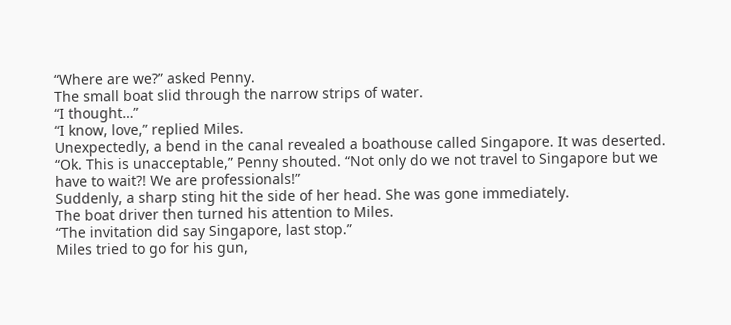“Where are we?” asked Penny.
The small boat slid through the narrow strips of water.
“I thought…”
“I know, love,” replied Miles.
Unexpectedly, a bend in the canal revealed a boathouse called Singapore. It was deserted.
“Ok. This is unacceptable,” Penny shouted. “Not only do we not travel to Singapore but we have to wait?! We are professionals!”
Suddenly, a sharp sting hit the side of her head. She was gone immediately.
The boat driver then turned his attention to Miles.
“The invitation did say Singapore, last stop.”
Miles tried to go for his gun,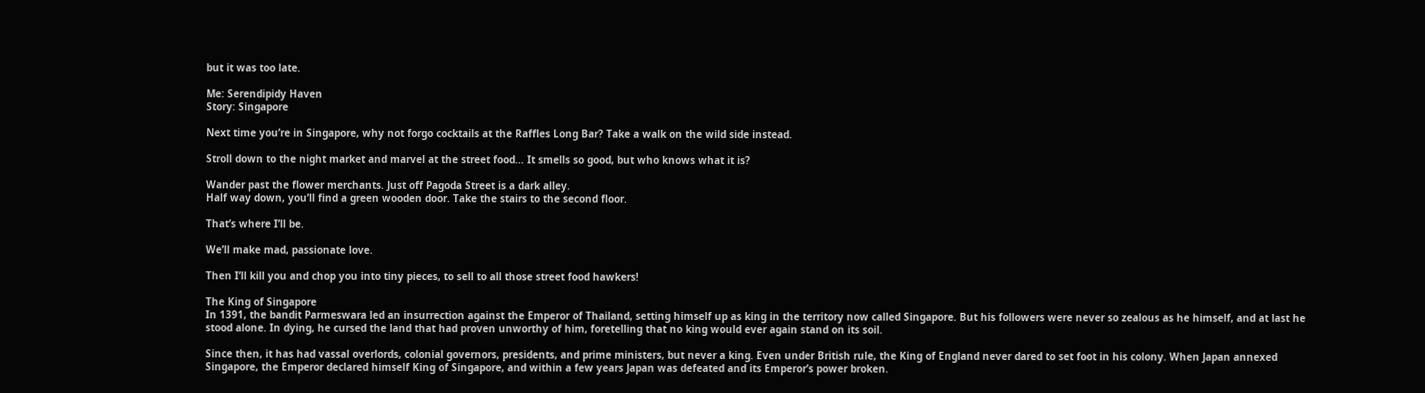but it was too late.

Me: Serendipidy Haven
Story: Singapore

Next time you’re in Singapore, why not forgo cocktails at the Raffles Long Bar? Take a walk on the wild side instead.

Stroll down to the night market and marvel at the street food… It smells so good, but who knows what it is?

Wander past the flower merchants. Just off Pagoda Street is a dark alley.
Half way down, you’ll find a green wooden door. Take the stairs to the second floor.

That’s where I’ll be.

We’ll make mad, passionate love.

Then I’ll kill you and chop you into tiny pieces, to sell to all those street food hawkers!

The King of Singapore
In 1391, the bandit Parmeswara led an insurrection against the Emperor of Thailand, setting himself up as king in the territory now called Singapore. But his followers were never so zealous as he himself, and at last he stood alone. In dying, he cursed the land that had proven unworthy of him, foretelling that no king would ever again stand on its soil.

Since then, it has had vassal overlords, colonial governors, presidents, and prime ministers, but never a king. Even under British rule, the King of England never dared to set foot in his colony. When Japan annexed Singapore, the Emperor declared himself King of Singapore, and within a few years Japan was defeated and its Emperor’s power broken.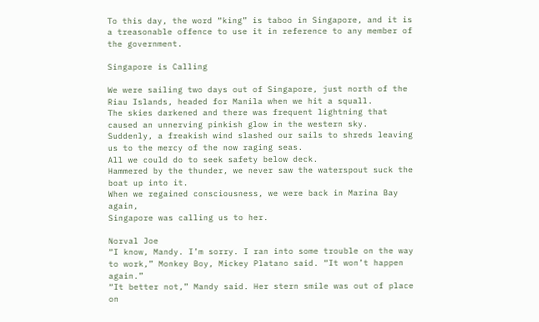To this day, the word “king” is taboo in Singapore, and it is a treasonable offence to use it in reference to any member of the government.

Singapore is Calling

We were sailing two days out of Singapore, just north of the Riau Islands, headed for Manila when we hit a squall.
The skies darkened and there was frequent lightning that caused an unnerving pinkish glow in the western sky.
Suddenly, a freakish wind slashed our sails to shreds leaving us to the mercy of the now raging seas.
All we could do to seek safety below deck.
Hammered by the thunder, we never saw the waterspout suck the boat up into it.
When we regained consciousness, we were back in Marina Bay again,
Singapore was calling us to her.

Norval Joe
“I know, Mandy. I’m sorry. I ran into some trouble on the way to work,” Monkey Boy, Mickey Platano said. “It won’t happen again.”
“It better not,” Mandy said. Her stern smile was out of place on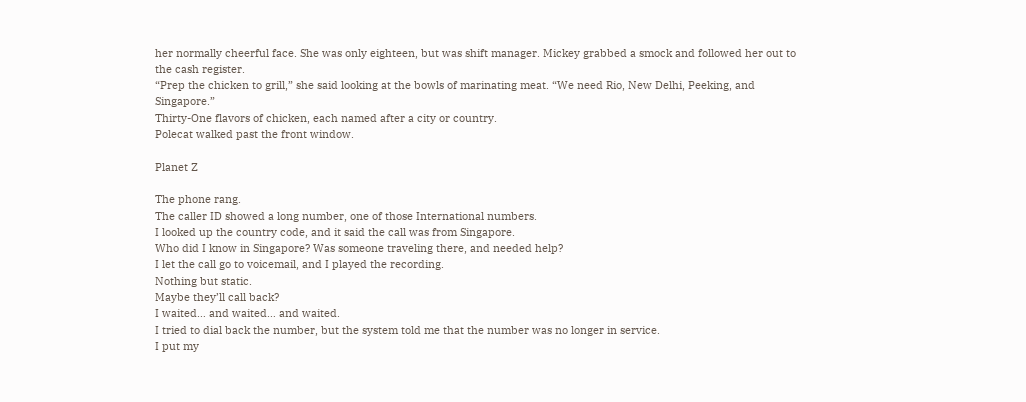her normally cheerful face. She was only eighteen, but was shift manager. Mickey grabbed a smock and followed her out to the cash register.
“Prep the chicken to grill,” she said looking at the bowls of marinating meat. “We need Rio, New Delhi, Peeking, and Singapore.”
Thirty-One flavors of chicken, each named after a city or country.
Polecat walked past the front window.

Planet Z

The phone rang.
The caller ID showed a long number, one of those International numbers.
I looked up the country code, and it said the call was from Singapore.
Who did I know in Singapore? Was someone traveling there, and needed help?
I let the call go to voicemail, and I played the recording.
Nothing but static.
Maybe they’ll call back?
I waited… and waited… and waited.
I tried to dial back the number, but the system told me that the number was no longer in service.
I put my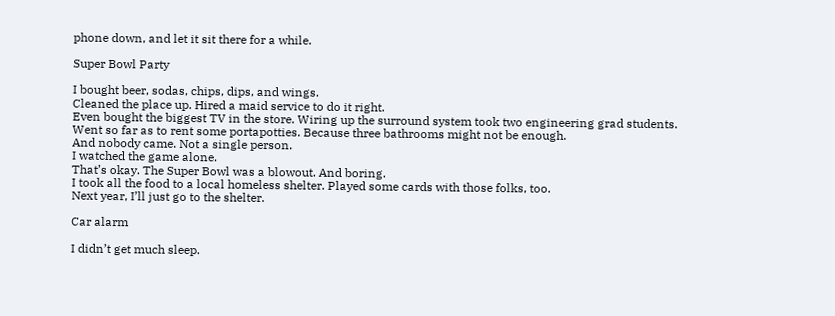phone down, and let it sit there for a while.

Super Bowl Party

I bought beer, sodas, chips, dips, and wings.
Cleaned the place up. Hired a maid service to do it right.
Even bought the biggest TV in the store. Wiring up the surround system took two engineering grad students.
Went so far as to rent some portapotties. Because three bathrooms might not be enough.
And nobody came. Not a single person.
I watched the game alone.
That’s okay. The Super Bowl was a blowout. And boring.
I took all the food to a local homeless shelter. Played some cards with those folks, too.
Next year, I’ll just go to the shelter.

Car alarm

I didn’t get much sleep.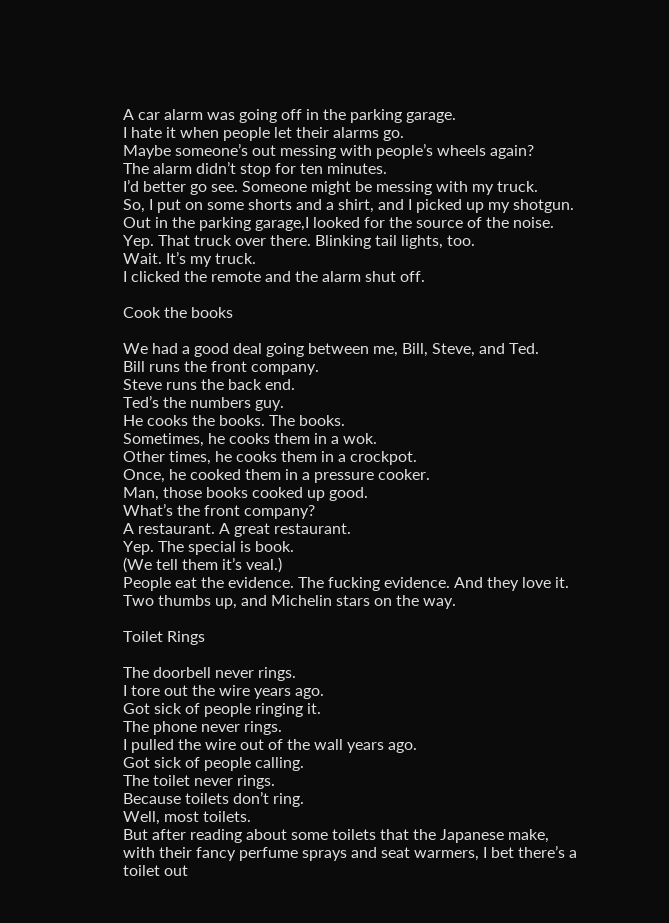A car alarm was going off in the parking garage.
I hate it when people let their alarms go.
Maybe someone’s out messing with people’s wheels again?
The alarm didn’t stop for ten minutes.
I’d better go see. Someone might be messing with my truck.
So, I put on some shorts and a shirt, and I picked up my shotgun.
Out in the parking garage,I looked for the source of the noise.
Yep. That truck over there. Blinking tail lights, too.
Wait. It’s my truck.
I clicked the remote and the alarm shut off.

Cook the books

We had a good deal going between me, Bill, Steve, and Ted.
Bill runs the front company.
Steve runs the back end.
Ted’s the numbers guy.
He cooks the books. The books.
Sometimes, he cooks them in a wok.
Other times, he cooks them in a crockpot.
Once, he cooked them in a pressure cooker.
Man, those books cooked up good.
What’s the front company?
A restaurant. A great restaurant.
Yep. The special is book.
(We tell them it’s veal.)
People eat the evidence. The fucking evidence. And they love it.
Two thumbs up, and Michelin stars on the way.

Toilet Rings

The doorbell never rings.
I tore out the wire years ago.
Got sick of people ringing it.
The phone never rings.
I pulled the wire out of the wall years ago.
Got sick of people calling.
The toilet never rings.
Because toilets don’t ring.
Well, most toilets.
But after reading about some toilets that the Japanese make, with their fancy perfume sprays and seat warmers, I bet there’s a toilet out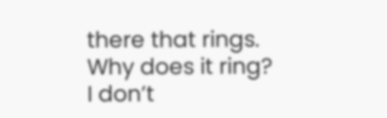there that rings.
Why does it ring?
I don’t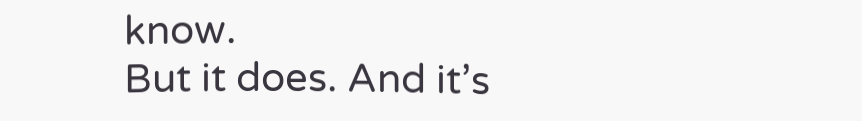know.
But it does. And it’s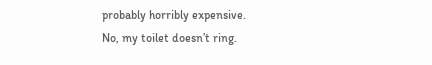probably horribly expensive.
No, my toilet doesn’t ring.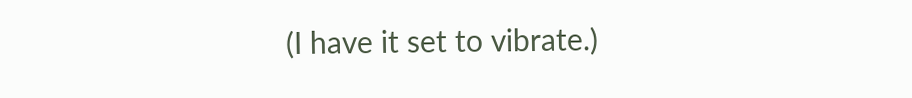(I have it set to vibrate.)